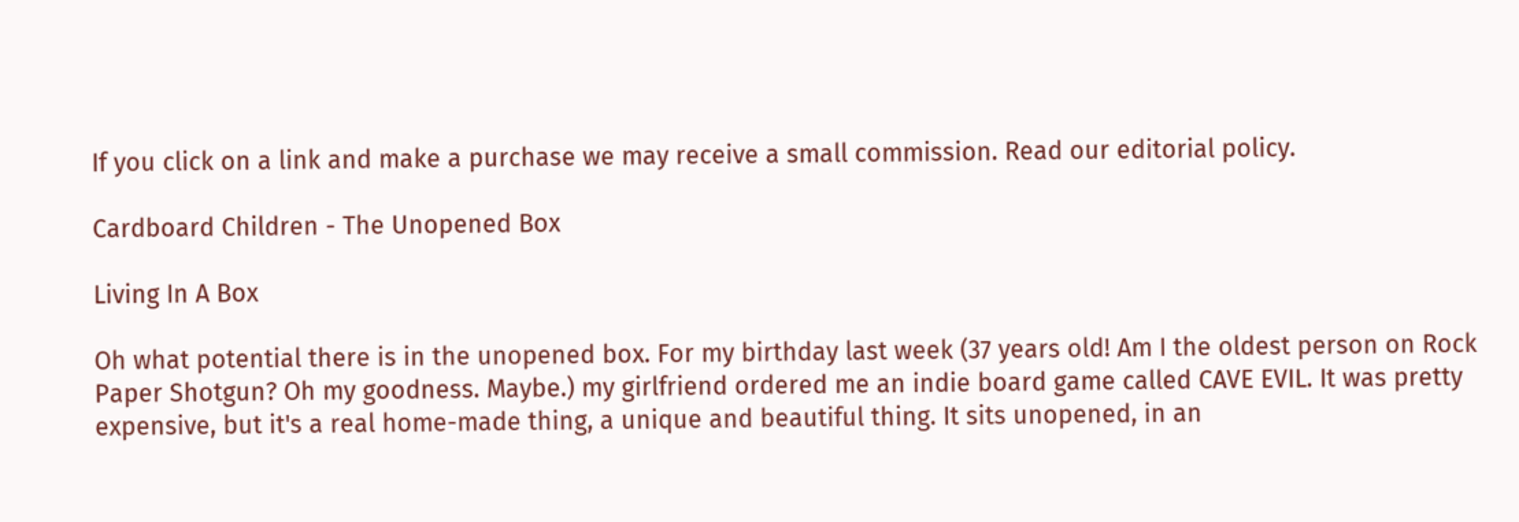If you click on a link and make a purchase we may receive a small commission. Read our editorial policy.

Cardboard Children - The Unopened Box

Living In A Box

Oh what potential there is in the unopened box. For my birthday last week (37 years old! Am I the oldest person on Rock Paper Shotgun? Oh my goodness. Maybe.) my girlfriend ordered me an indie board game called CAVE EVIL. It was pretty expensive, but it's a real home-made thing, a unique and beautiful thing. It sits unopened, in an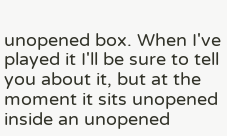unopened box. When I've played it I'll be sure to tell you about it, but at the moment it sits unopened inside an unopened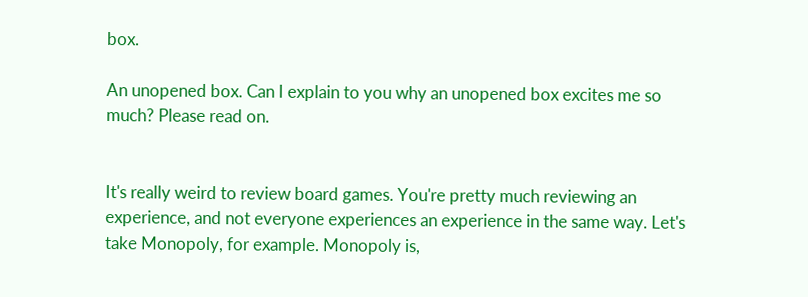box.

An unopened box. Can I explain to you why an unopened box excites me so much? Please read on.


It's really weird to review board games. You're pretty much reviewing an experience, and not everyone experiences an experience in the same way. Let's take Monopoly, for example. Monopoly is,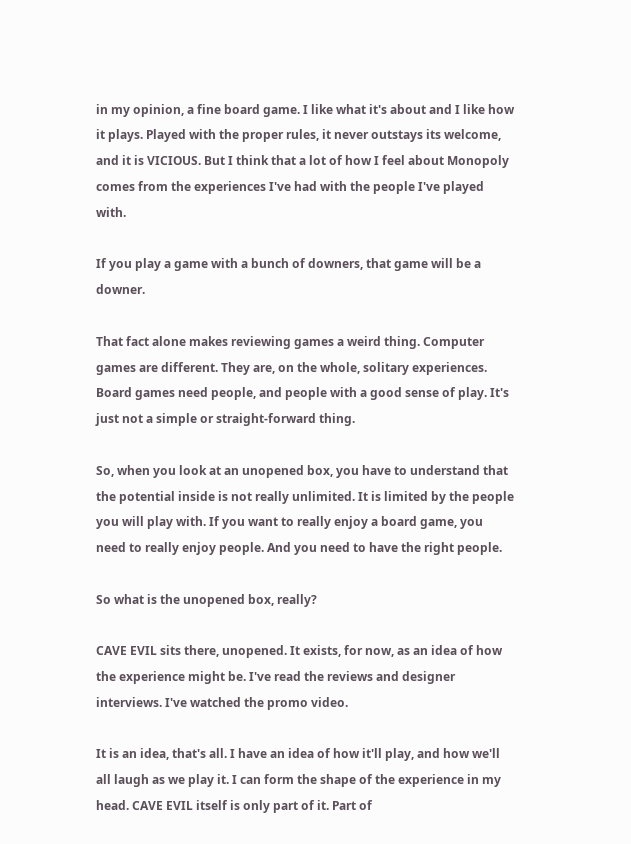in my opinion, a fine board game. I like what it's about and I like how it plays. Played with the proper rules, it never outstays its welcome, and it is VICIOUS. But I think that a lot of how I feel about Monopoly comes from the experiences I've had with the people I've played with.

If you play a game with a bunch of downers, that game will be a downer.

That fact alone makes reviewing games a weird thing. Computer games are different. They are, on the whole, solitary experiences. Board games need people, and people with a good sense of play. It's just not a simple or straight-forward thing.

So, when you look at an unopened box, you have to understand that the potential inside is not really unlimited. It is limited by the people you will play with. If you want to really enjoy a board game, you need to really enjoy people. And you need to have the right people.

So what is the unopened box, really?

CAVE EVIL sits there, unopened. It exists, for now, as an idea of how the experience might be. I've read the reviews and designer interviews. I've watched the promo video.

It is an idea, that's all. I have an idea of how it'll play, and how we'll all laugh as we play it. I can form the shape of the experience in my head. CAVE EVIL itself is only part of it. Part of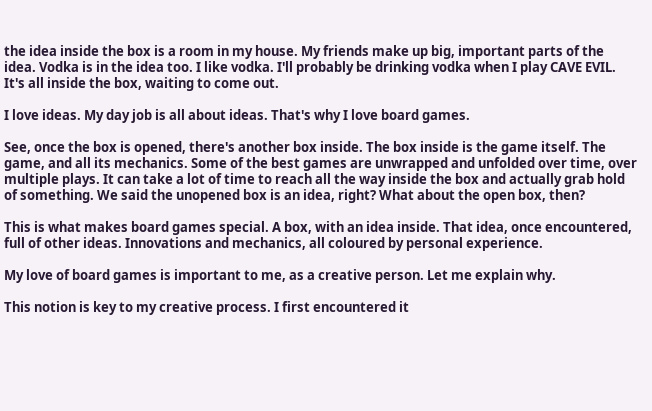the idea inside the box is a room in my house. My friends make up big, important parts of the idea. Vodka is in the idea too. I like vodka. I'll probably be drinking vodka when I play CAVE EVIL. It's all inside the box, waiting to come out.

I love ideas. My day job is all about ideas. That's why I love board games.

See, once the box is opened, there's another box inside. The box inside is the game itself. The game, and all its mechanics. Some of the best games are unwrapped and unfolded over time, over multiple plays. It can take a lot of time to reach all the way inside the box and actually grab hold of something. We said the unopened box is an idea, right? What about the open box, then?

This is what makes board games special. A box, with an idea inside. That idea, once encountered, full of other ideas. Innovations and mechanics, all coloured by personal experience.

My love of board games is important to me, as a creative person. Let me explain why.

This notion is key to my creative process. I first encountered it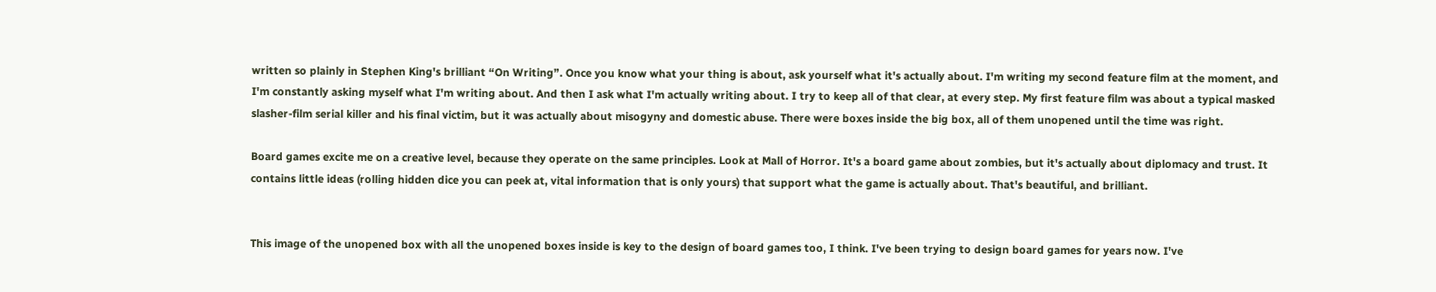written so plainly in Stephen King's brilliant “On Writing”. Once you know what your thing is about, ask yourself what it's actually about. I'm writing my second feature film at the moment, and I'm constantly asking myself what I'm writing about. And then I ask what I'm actually writing about. I try to keep all of that clear, at every step. My first feature film was about a typical masked slasher-film serial killer and his final victim, but it was actually about misogyny and domestic abuse. There were boxes inside the big box, all of them unopened until the time was right.

Board games excite me on a creative level, because they operate on the same principles. Look at Mall of Horror. It's a board game about zombies, but it's actually about diplomacy and trust. It contains little ideas (rolling hidden dice you can peek at, vital information that is only yours) that support what the game is actually about. That's beautiful, and brilliant.


This image of the unopened box with all the unopened boxes inside is key to the design of board games too, I think. I've been trying to design board games for years now. I've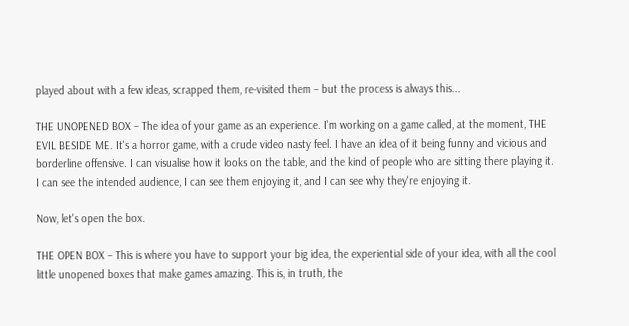played about with a few ideas, scrapped them, re-visited them – but the process is always this...

THE UNOPENED BOX – The idea of your game as an experience. I'm working on a game called, at the moment, THE EVIL BESIDE ME. It's a horror game, with a crude video nasty feel. I have an idea of it being funny and vicious and borderline offensive. I can visualise how it looks on the table, and the kind of people who are sitting there playing it. I can see the intended audience, I can see them enjoying it, and I can see why they're enjoying it.

Now, let's open the box.

THE OPEN BOX – This is where you have to support your big idea, the experiential side of your idea, with all the cool little unopened boxes that make games amazing. This is, in truth, the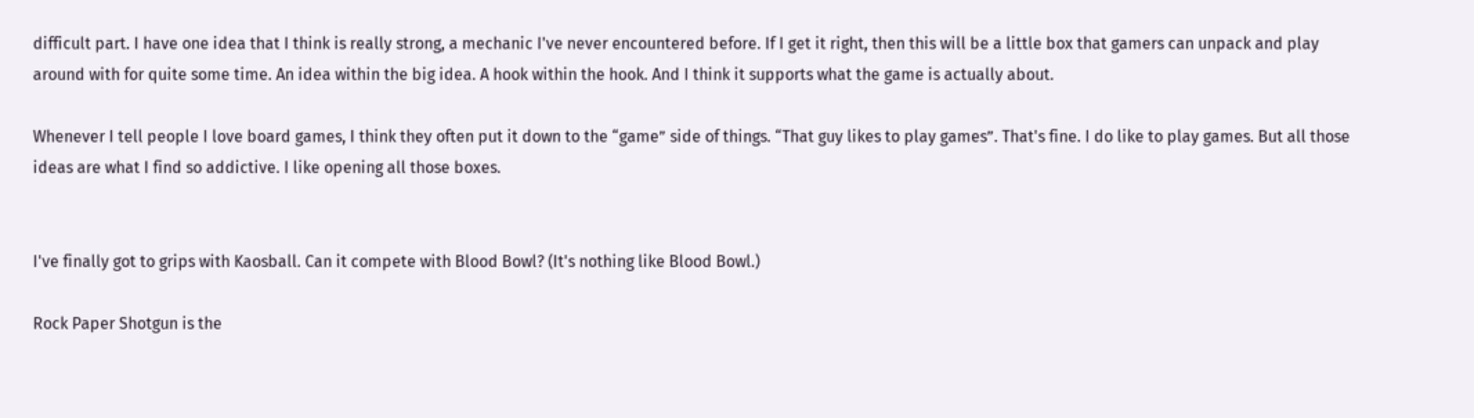difficult part. I have one idea that I think is really strong, a mechanic I've never encountered before. If I get it right, then this will be a little box that gamers can unpack and play around with for quite some time. An idea within the big idea. A hook within the hook. And I think it supports what the game is actually about.

Whenever I tell people I love board games, I think they often put it down to the “game” side of things. “That guy likes to play games”. That's fine. I do like to play games. But all those ideas are what I find so addictive. I like opening all those boxes.


I've finally got to grips with Kaosball. Can it compete with Blood Bowl? (It's nothing like Blood Bowl.)

Rock Paper Shotgun is the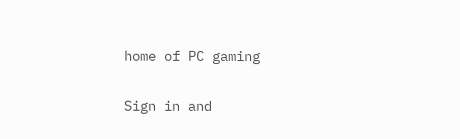home of PC gaming

Sign in and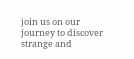join us on our journey to discover strange and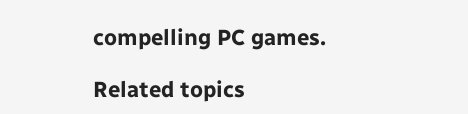compelling PC games.

Related topics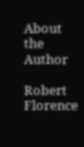About the Author

Robert Florence